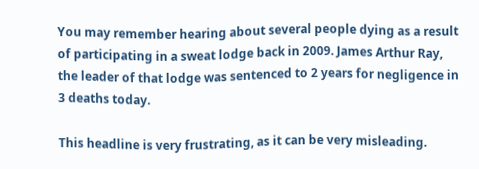You may remember hearing about several people dying as a result of participating in a sweat lodge back in 2009. James Arthur Ray, the leader of that lodge was sentenced to 2 years for negligence in 3 deaths today.

This headline is very frustrating, as it can be very misleading.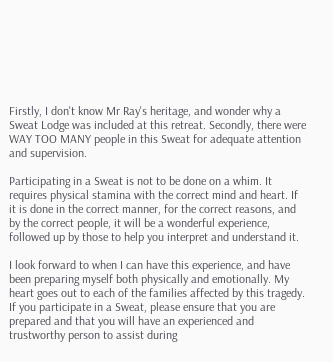Firstly, I don't know Mr Ray's heritage, and wonder why a Sweat Lodge was included at this retreat. Secondly, there were WAY TOO MANY people in this Sweat for adequate attention and supervision.

Participating in a Sweat is not to be done on a whim. It requires physical stamina with the correct mind and heart. If it is done in the correct manner, for the correct reasons, and by the correct people, it will be a wonderful experience, followed up by those to help you interpret and understand it.

I look forward to when I can have this experience, and have been preparing myself both physically and emotionally. My heart goes out to each of the families affected by this tragedy. If you participate in a Sweat, please ensure that you are prepared and that you will have an experienced and trustworthy person to assist during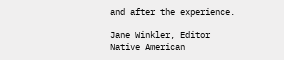and after the experience.

Jane Winkler, Editor
Native American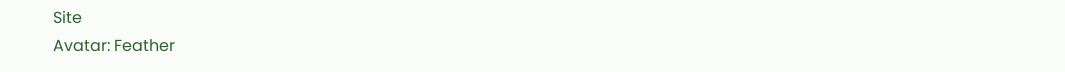Site
Avatar: Feather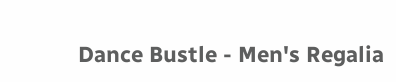Dance Bustle - Men's Regalia